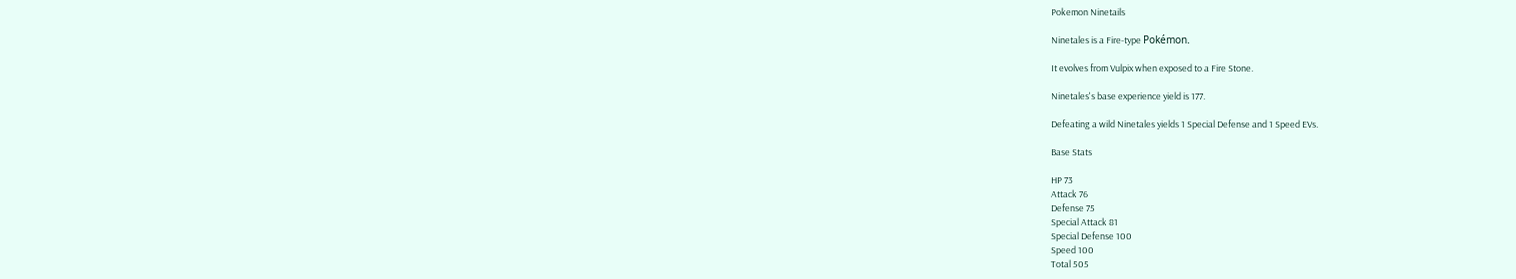Pokemon Ninetails

Ninetales is a Fire-type Pokémon.

It evolves from Vulpix when exposed to a Fire Stone.

Ninetales's base experience yield is 177.

Defeating a wild Ninetales yields 1 Special Defense and 1 Speed EVs.

Base Stats

HP 73
Attack 76
Defense 75
Special Attack 81
Special Defense 100
Speed 100
Total 505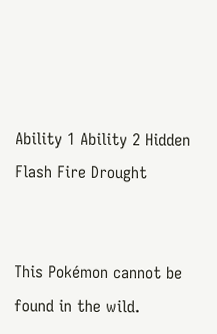Ability 1 Ability 2 Hidden
Flash Fire Drought


This Pokémon cannot be found in the wild.